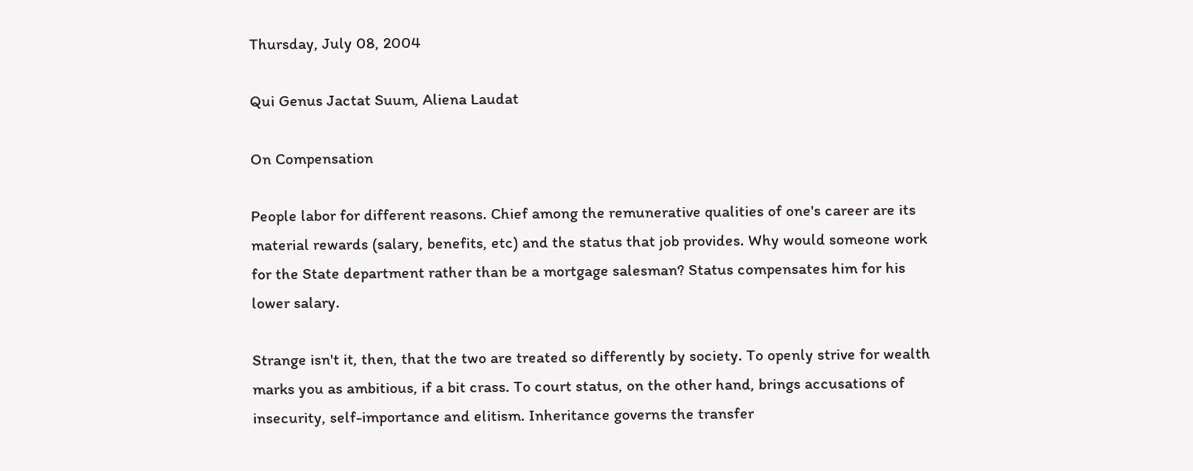Thursday, July 08, 2004

Qui Genus Jactat Suum, Aliena Laudat

On Compensation

People labor for different reasons. Chief among the remunerative qualities of one's career are its material rewards (salary, benefits, etc) and the status that job provides. Why would someone work for the State department rather than be a mortgage salesman? Status compensates him for his lower salary.

Strange isn't it, then, that the two are treated so differently by society. To openly strive for wealth marks you as ambitious, if a bit crass. To court status, on the other hand, brings accusations of insecurity, self-importance and elitism. Inheritance governs the transfer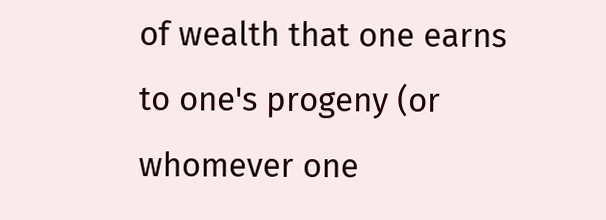of wealth that one earns to one's progeny (or whomever one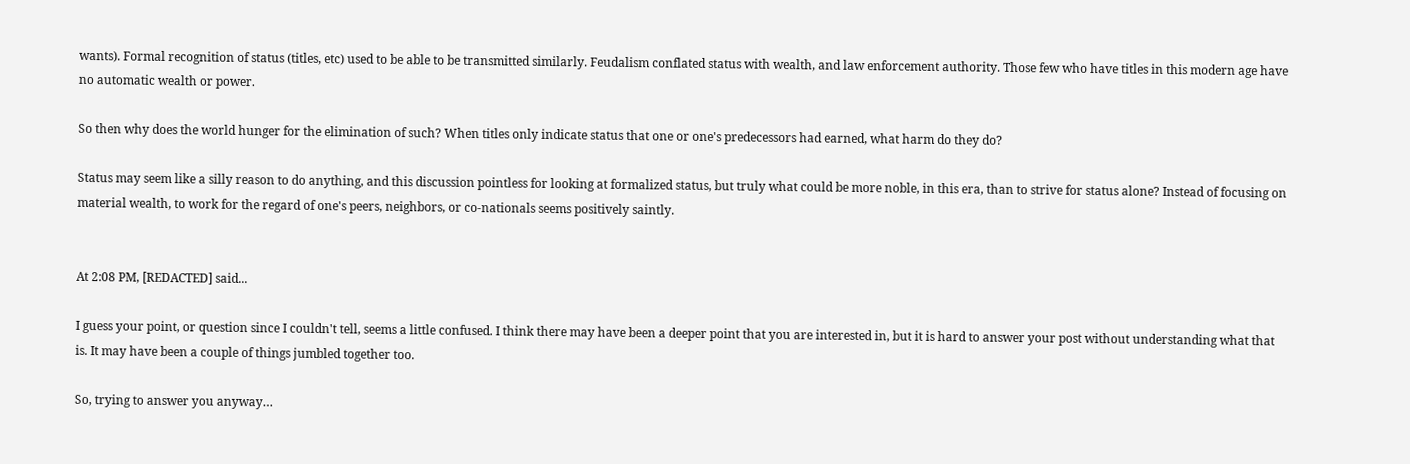wants). Formal recognition of status (titles, etc) used to be able to be transmitted similarly. Feudalism conflated status with wealth, and law enforcement authority. Those few who have titles in this modern age have no automatic wealth or power.

So then why does the world hunger for the elimination of such? When titles only indicate status that one or one's predecessors had earned, what harm do they do?

Status may seem like a silly reason to do anything, and this discussion pointless for looking at formalized status, but truly what could be more noble, in this era, than to strive for status alone? Instead of focusing on material wealth, to work for the regard of one's peers, neighbors, or co-nationals seems positively saintly.


At 2:08 PM, [REDACTED] said...

I guess your point, or question since I couldn't tell, seems a little confused. I think there may have been a deeper point that you are interested in, but it is hard to answer your post without understanding what that is. It may have been a couple of things jumbled together too.

So, trying to answer you anyway…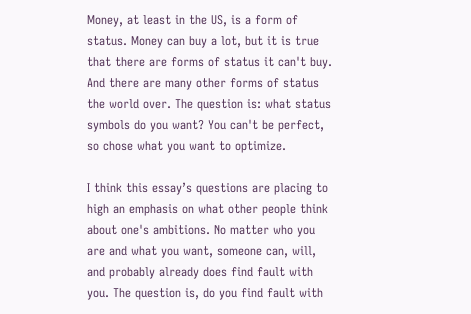Money, at least in the US, is a form of status. Money can buy a lot, but it is true that there are forms of status it can't buy. And there are many other forms of status the world over. The question is: what status symbols do you want? You can't be perfect, so chose what you want to optimize.

I think this essay’s questions are placing to high an emphasis on what other people think about one's ambitions. No matter who you are and what you want, someone can, will, and probably already does find fault with you. The question is, do you find fault with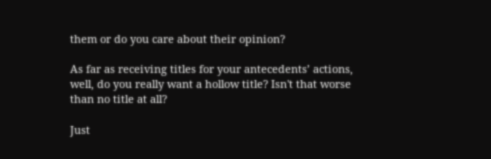them or do you care about their opinion?

As far as receiving titles for your antecedents’ actions, well, do you really want a hollow title? Isn't that worse than no title at all?

Just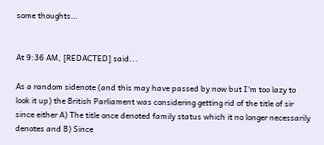some thoughts…


At 9:36 AM, [REDACTED] said...

As a random sidenote (and this may have passed by now but I'm too lazy to look it up) the British Parliament was considering getting rid of the title of sir since either A) The title once denoted family status which it no longer necessarily denotes and B) Since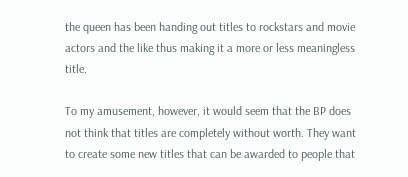the queen has been handing out titles to rockstars and movie actors and the like thus making it a more or less meaningless title.

To my amusement, however, it would seem that the BP does not think that titles are completely without worth. They want to create some new titles that can be awarded to people that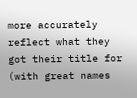more accurately reflect what they got their title for (with great names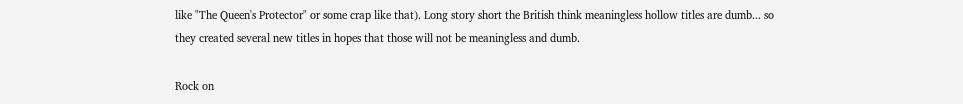like "The Queen's Protector" or some crap like that). Long story short the British think meaningless hollow titles are dumb... so they created several new titles in hopes that those will not be meaningless and dumb.

Rock on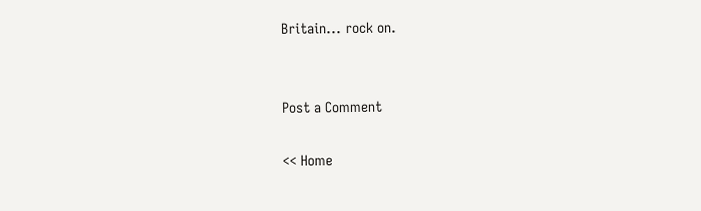Britain... rock on.


Post a Comment

<< Home